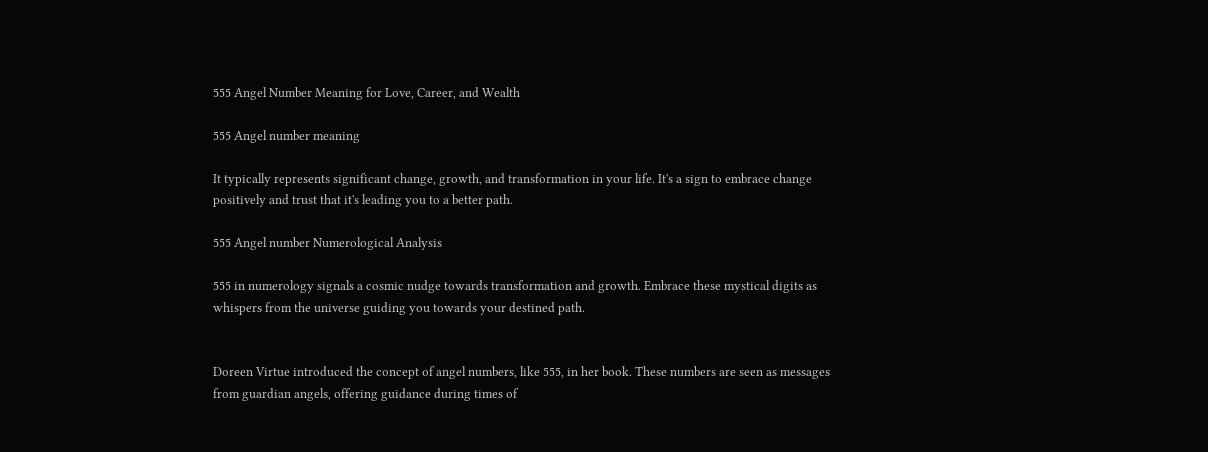555 Angel Number Meaning for Love, Career, and Wealth

555 Angel number meaning

It typically represents significant change, growth, and transformation in your life. It's a sign to embrace change positively and trust that it's leading you to a better path.

555 Angel number Numerological Analysis

555 in numerology signals a cosmic nudge towards transformation and growth. Embrace these mystical digits as whispers from the universe guiding you towards your destined path.


Doreen Virtue introduced the concept of angel numbers, like 555, in her book. These numbers are seen as messages from guardian angels, offering guidance during times of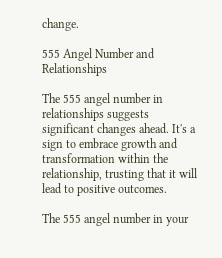change.

555 Angel Number and Relationships

The 555 angel number in relationships suggests significant changes ahead. It's a sign to embrace growth and transformation within the relationship, trusting that it will lead to positive outcomes.

The 555 angel number in your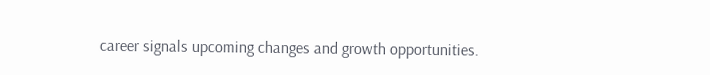career signals upcoming changes and growth opportunities.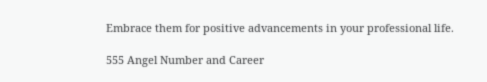Embrace them for positive advancements in your professional life.

555 Angel Number and Career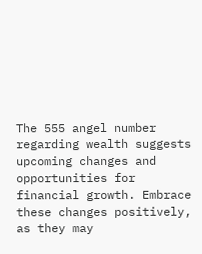The 555 angel number regarding wealth suggests upcoming changes and opportunities for financial growth. Embrace these changes positively, as they may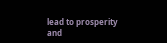lead to prosperity and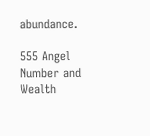abundance.

555 Angel Number and Wealth